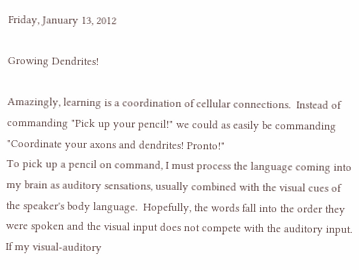Friday, January 13, 2012

Growing Dendrites!

Amazingly, learning is a coordination of cellular connections.  Instead of commanding "Pick up your pencil!" we could as easily be commanding "Coordinate your axons and dendrites! Pronto!"
To pick up a pencil on command, I must process the language coming into my brain as auditory sensations, usually combined with the visual cues of the speaker's body language.  Hopefully, the words fall into the order they were spoken and the visual input does not compete with the auditory input.  If my visual-auditory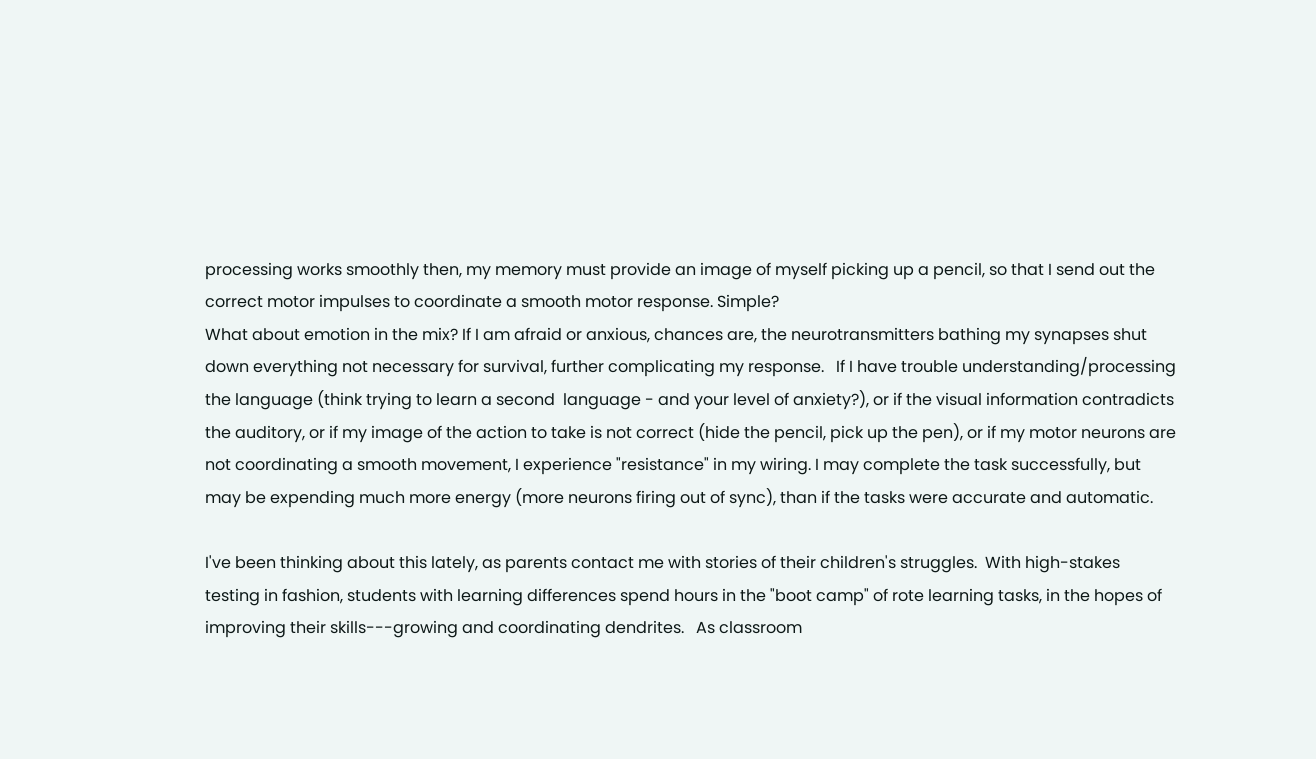processing works smoothly then, my memory must provide an image of myself picking up a pencil, so that I send out the correct motor impulses to coordinate a smooth motor response. Simple?
What about emotion in the mix? If I am afraid or anxious, chances are, the neurotransmitters bathing my synapses shut down everything not necessary for survival, further complicating my response.   If I have trouble understanding/processing the language (think trying to learn a second  language - and your level of anxiety?), or if the visual information contradicts the auditory, or if my image of the action to take is not correct (hide the pencil, pick up the pen), or if my motor neurons are not coordinating a smooth movement, I experience "resistance" in my wiring. I may complete the task successfully, but may be expending much more energy (more neurons firing out of sync), than if the tasks were accurate and automatic.

I've been thinking about this lately, as parents contact me with stories of their children's struggles.  With high-stakes testing in fashion, students with learning differences spend hours in the "boot camp" of rote learning tasks, in the hopes of improving their skills---growing and coordinating dendrites.   As classroom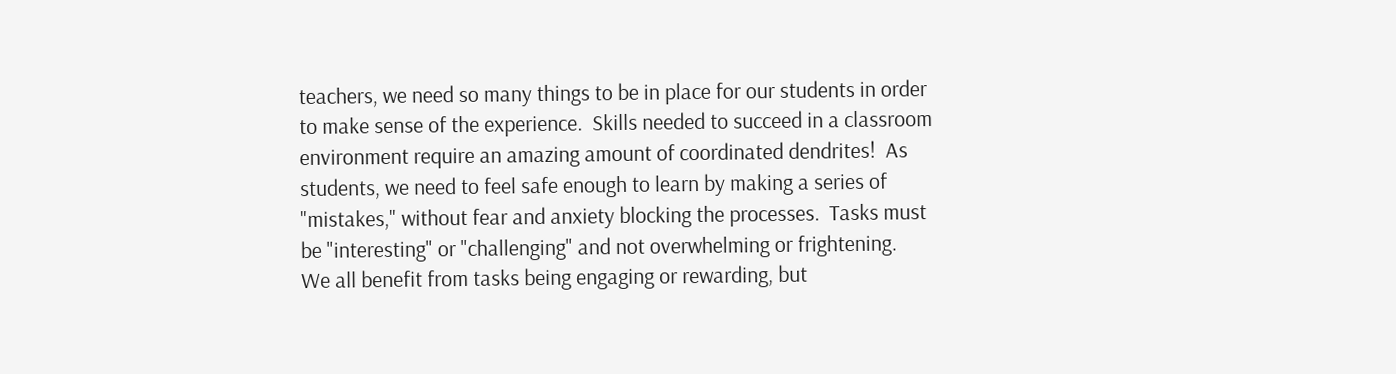teachers, we need so many things to be in place for our students in order to make sense of the experience.  Skills needed to succeed in a classroom environment require an amazing amount of coordinated dendrites!  As students, we need to feel safe enough to learn by making a series of "mistakes," without fear and anxiety blocking the processes.  Tasks must be "interesting" or "challenging" and not overwhelming or frightening.  We all benefit from tasks being engaging or rewarding, but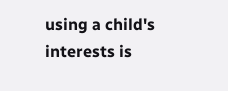using a child's interests is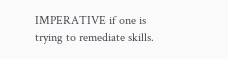IMPERATIVE if one is trying to remediate skills.